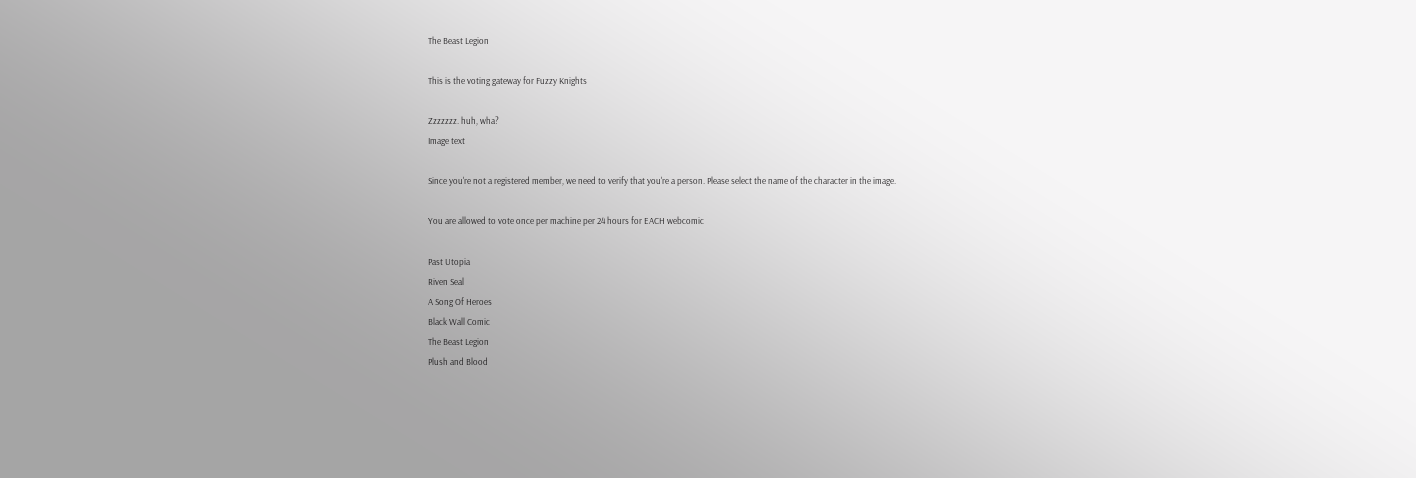The Beast Legion

This is the voting gateway for Fuzzy Knights

Zzzzzzz. huh, wha?
Image text

Since you're not a registered member, we need to verify that you're a person. Please select the name of the character in the image.

You are allowed to vote once per machine per 24 hours for EACH webcomic

Past Utopia
Riven Seal
A Song Of Heroes
Black Wall Comic
The Beast Legion
Plush and Blood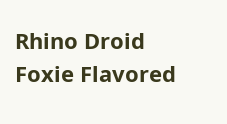Rhino Droid
Foxie Flavored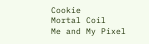Cookie
Mortal Coil
Me and My Pixel